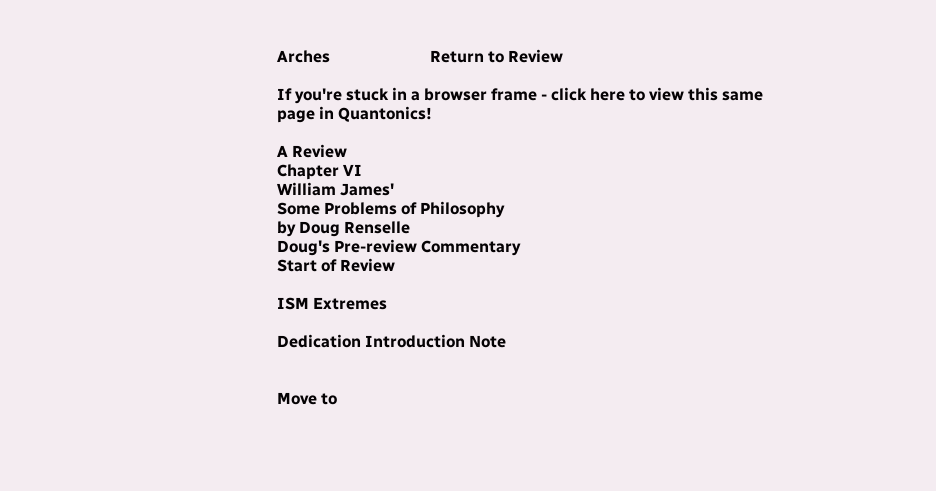Arches                         Return to Review

If you're stuck in a browser frame - click here to view this same page in Quantonics!

A Review
Chapter VI
William James'
Some Problems of Philosophy
by Doug Renselle
Doug's Pre-review Commentary
Start of Review

ISM Extremes

Dedication Introduction Note


Move to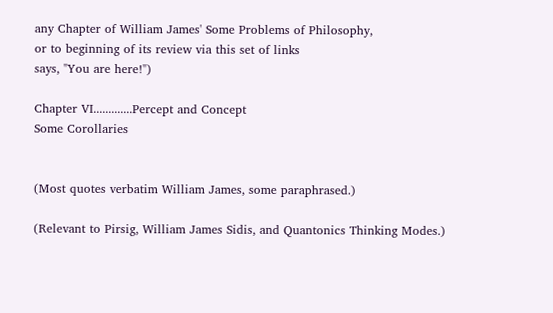any Chapter of William James' Some Problems of Philosophy,
or to beginning of its review via this set of links
says, "You are here!")

Chapter VI.............Percept and Concept
Some Corollaries


(Most quotes verbatim William James, some paraphrased.)

(Relevant to Pirsig, William James Sidis, and Quantonics Thinking Modes.)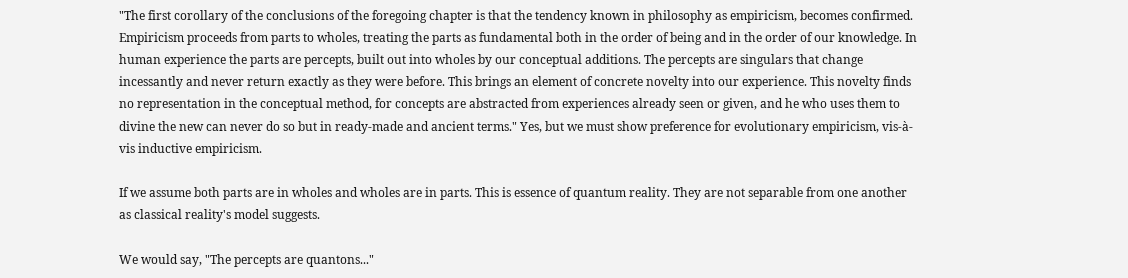"The first corollary of the conclusions of the foregoing chapter is that the tendency known in philosophy as empiricism, becomes confirmed. Empiricism proceeds from parts to wholes, treating the parts as fundamental both in the order of being and in the order of our knowledge. In human experience the parts are percepts, built out into wholes by our conceptual additions. The percepts are singulars that change incessantly and never return exactly as they were before. This brings an element of concrete novelty into our experience. This novelty finds no representation in the conceptual method, for concepts are abstracted from experiences already seen or given, and he who uses them to divine the new can never do so but in ready-made and ancient terms." Yes, but we must show preference for evolutionary empiricism, vis-à-vis inductive empiricism.

If we assume both parts are in wholes and wholes are in parts. This is essence of quantum reality. They are not separable from one another as classical reality's model suggests.

We would say, "The percepts are quantons..."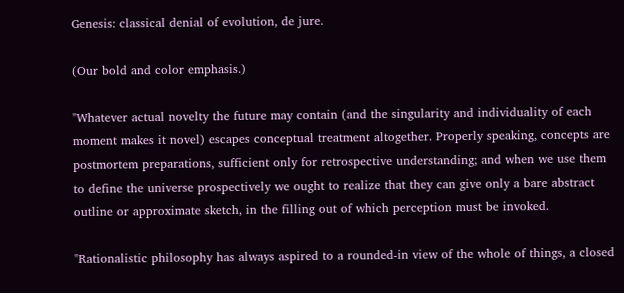Genesis: classical denial of evolution, de jure.

(Our bold and color emphasis.)

"Whatever actual novelty the future may contain (and the singularity and individuality of each moment makes it novel) escapes conceptual treatment altogether. Properly speaking, concepts are postmortem preparations, sufficient only for retrospective understanding; and when we use them to define the universe prospectively we ought to realize that they can give only a bare abstract outline or approximate sketch, in the filling out of which perception must be invoked.

"Rationalistic philosophy has always aspired to a rounded-in view of the whole of things, a closed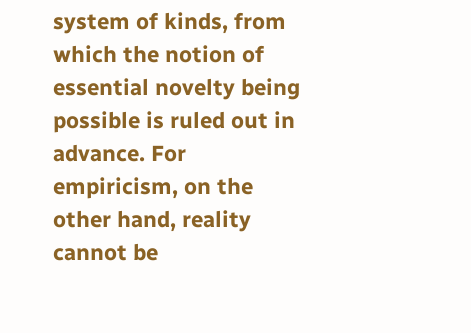system of kinds, from which the notion of essential novelty being possible is ruled out in advance. For empiricism, on the other hand, reality cannot be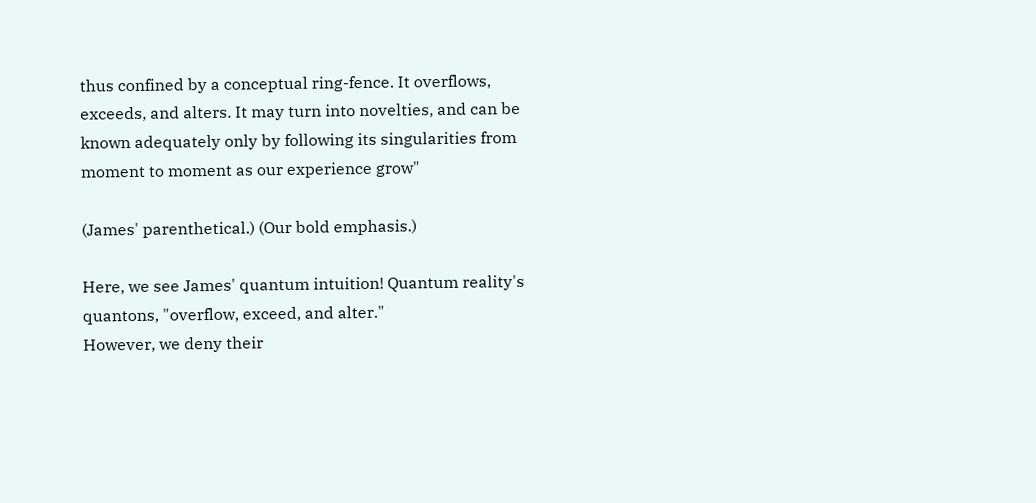thus confined by a conceptual ring-fence. It overflows, exceeds, and alters. It may turn into novelties, and can be known adequately only by following its singularities from moment to moment as our experience grow"

(James' parenthetical.) (Our bold emphasis.)

Here, we see James' quantum intuition! Quantum reality's quantons, "overflow, exceed, and alter."
However, we deny their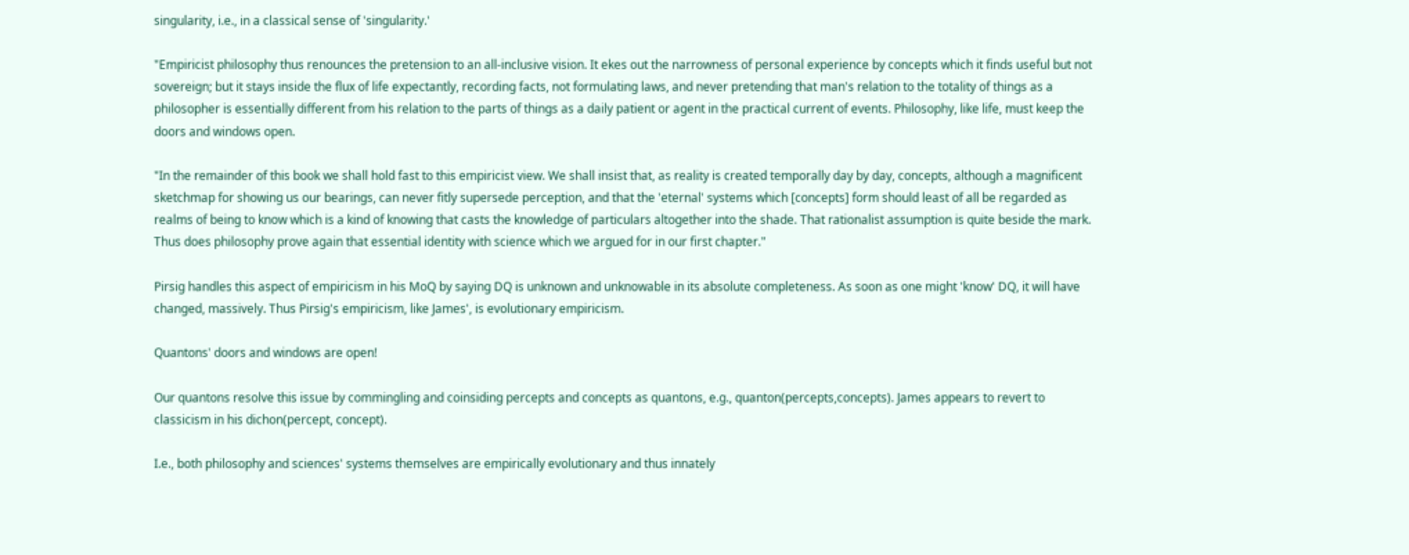singularity, i.e., in a classical sense of 'singularity.'

"Empiricist philosophy thus renounces the pretension to an all-inclusive vision. It ekes out the narrowness of personal experience by concepts which it finds useful but not sovereign; but it stays inside the flux of life expectantly, recording facts, not formulating laws, and never pretending that man's relation to the totality of things as a philosopher is essentially different from his relation to the parts of things as a daily patient or agent in the practical current of events. Philosophy, like life, must keep the doors and windows open.

"In the remainder of this book we shall hold fast to this empiricist view. We shall insist that, as reality is created temporally day by day, concepts, although a magnificent sketchmap for showing us our bearings, can never fitly supersede perception, and that the 'eternal' systems which [concepts] form should least of all be regarded as realms of being to know which is a kind of knowing that casts the knowledge of particulars altogether into the shade. That rationalist assumption is quite beside the mark. Thus does philosophy prove again that essential identity with science which we argued for in our first chapter."

Pirsig handles this aspect of empiricism in his MoQ by saying DQ is unknown and unknowable in its absolute completeness. As soon as one might 'know' DQ, it will have changed, massively. Thus Pirsig's empiricism, like James', is evolutionary empiricism.

Quantons' doors and windows are open!

Our quantons resolve this issue by commingling and coinsiding percepts and concepts as quantons, e.g., quanton(percepts,concepts). James appears to revert to classicism in his dichon(percept, concept).

I.e., both philosophy and sciences' systems themselves are empirically evolutionary and thus innately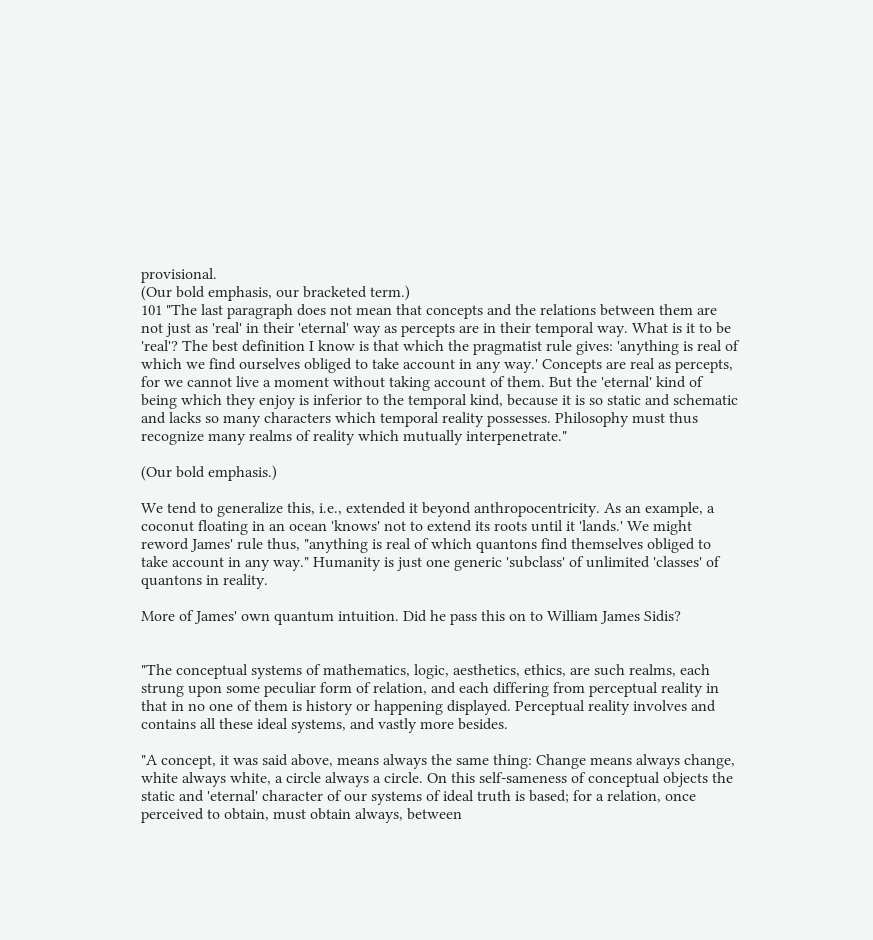provisional.
(Our bold emphasis, our bracketed term.)
101 "The last paragraph does not mean that concepts and the relations between them are not just as 'real' in their 'eternal' way as percepts are in their temporal way. What is it to be 'real'? The best definition I know is that which the pragmatist rule gives: 'anything is real of which we find ourselves obliged to take account in any way.' Concepts are real as percepts, for we cannot live a moment without taking account of them. But the 'eternal' kind of being which they enjoy is inferior to the temporal kind, because it is so static and schematic and lacks so many characters which temporal reality possesses. Philosophy must thus recognize many realms of reality which mutually interpenetrate."

(Our bold emphasis.)

We tend to generalize this, i.e., extended it beyond anthropocentricity. As an example, a coconut floating in an ocean 'knows' not to extend its roots until it 'lands.' We might reword James' rule thus, "anything is real of which quantons find themselves obliged to take account in any way." Humanity is just one generic 'subclass' of unlimited 'classes' of quantons in reality.

More of James' own quantum intuition. Did he pass this on to William James Sidis?


"The conceptual systems of mathematics, logic, aesthetics, ethics, are such realms, each strung upon some peculiar form of relation, and each differing from perceptual reality in that in no one of them is history or happening displayed. Perceptual reality involves and contains all these ideal systems, and vastly more besides.

"A concept, it was said above, means always the same thing: Change means always change, white always white, a circle always a circle. On this self-sameness of conceptual objects the static and 'eternal' character of our systems of ideal truth is based; for a relation, once perceived to obtain, must obtain always, between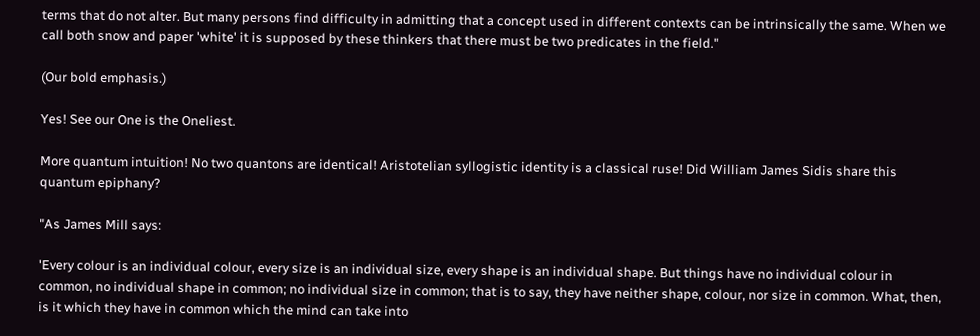terms that do not alter. But many persons find difficulty in admitting that a concept used in different contexts can be intrinsically the same. When we call both snow and paper 'white' it is supposed by these thinkers that there must be two predicates in the field."

(Our bold emphasis.)

Yes! See our One is the Oneliest.

More quantum intuition! No two quantons are identical! Aristotelian syllogistic identity is a classical ruse! Did William James Sidis share this quantum epiphany?

"As James Mill says:

'Every colour is an individual colour, every size is an individual size, every shape is an individual shape. But things have no individual colour in common, no individual shape in common; no individual size in common; that is to say, they have neither shape, colour, nor size in common. What, then, is it which they have in common which the mind can take into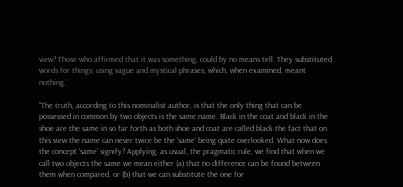view? Those who affirmed that it was something, could by no means tell. They substituted words for things; using vague and mystical phrases, which, when examined, meant nothing.'

"The truth, according to this nominalist author, is that the only thing that can be possessed in common by two objects is the same name. Black in the coat and black in the shoe are the same in so far forth as both shoe and coat are called black the fact that on this view the name can never twice be the 'same' being quite overlooked. What now does the concept 'same' signify? Applying, as usual, the pragmatic rule, we find that when we call two objects the same we mean either (a) that no difference can be found between them when compared, or (b) that we can substitute the one for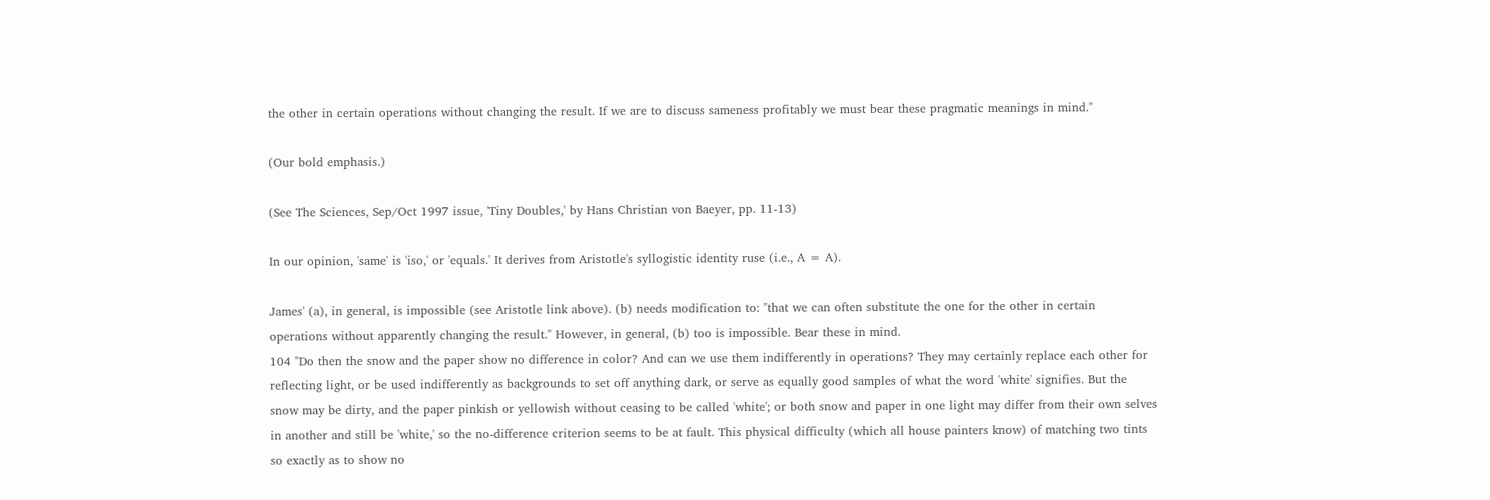the other in certain operations without changing the result. If we are to discuss sameness profitably we must bear these pragmatic meanings in mind."

(Our bold emphasis.)

(See The Sciences, Sep/Oct 1997 issue, 'Tiny Doubles,' by Hans Christian von Baeyer, pp. 11-13)

In our opinion, 'same' is 'iso,' or 'equals.' It derives from Aristotle's syllogistic identity ruse (i.e., A = A).

James' (a), in general, is impossible (see Aristotle link above). (b) needs modification to: "that we can often substitute the one for the other in certain operations without apparently changing the result." However, in general, (b) too is impossible. Bear these in mind.
104 "Do then the snow and the paper show no difference in color? And can we use them indifferently in operations? They may certainly replace each other for reflecting light, or be used indifferently as backgrounds to set off anything dark, or serve as equally good samples of what the word 'white' signifies. But the snow may be dirty, and the paper pinkish or yellowish without ceasing to be called 'white'; or both snow and paper in one light may differ from their own selves in another and still be 'white,' so the no-difference criterion seems to be at fault. This physical difficulty (which all house painters know) of matching two tints so exactly as to show no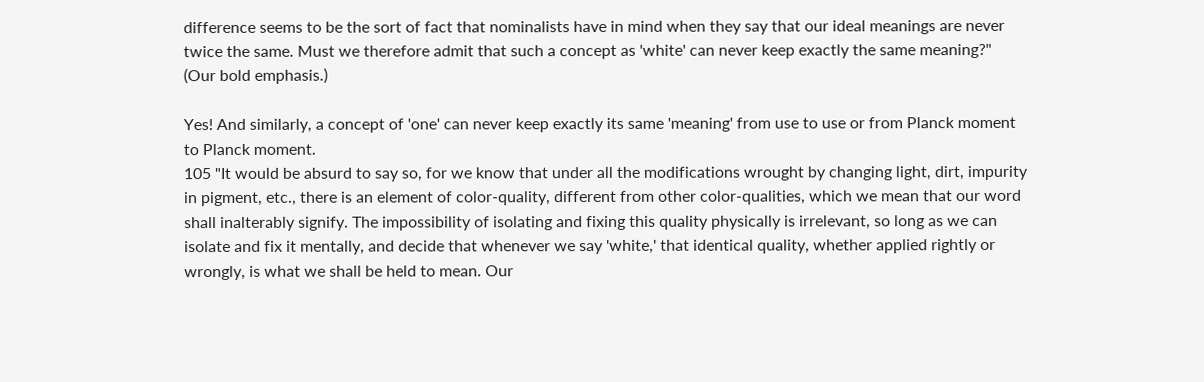difference seems to be the sort of fact that nominalists have in mind when they say that our ideal meanings are never twice the same. Must we therefore admit that such a concept as 'white' can never keep exactly the same meaning?" (Our bold emphasis.)

Yes! And similarly, a concept of 'one' can never keep exactly its same 'meaning' from use to use or from Planck moment to Planck moment.
105 "It would be absurd to say so, for we know that under all the modifications wrought by changing light, dirt, impurity in pigment, etc., there is an element of color-quality, different from other color-qualities, which we mean that our word shall inalterably signify. The impossibility of isolating and fixing this quality physically is irrelevant, so long as we can isolate and fix it mentally, and decide that whenever we say 'white,' that identical quality, whether applied rightly or wrongly, is what we shall be held to mean. Our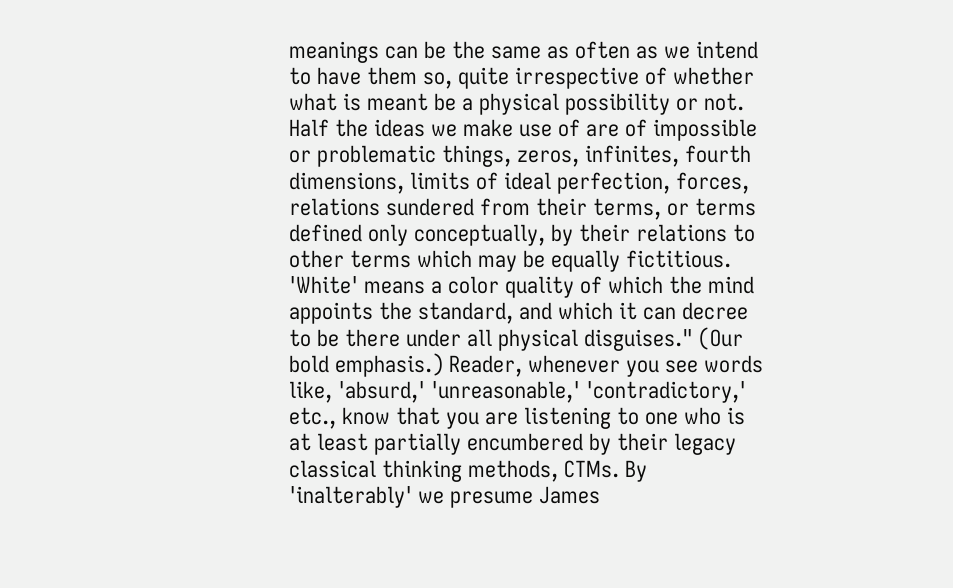meanings can be the same as often as we intend to have them so, quite irrespective of whether what is meant be a physical possibility or not. Half the ideas we make use of are of impossible or problematic things, zeros, infinites, fourth dimensions, limits of ideal perfection, forces, relations sundered from their terms, or terms defined only conceptually, by their relations to other terms which may be equally fictitious. 'White' means a color quality of which the mind appoints the standard, and which it can decree to be there under all physical disguises." (Our bold emphasis.) Reader, whenever you see words like, 'absurd,' 'unreasonable,' 'contradictory,' etc., know that you are listening to one who is at least partially encumbered by their legacy classical thinking methods, CTMs. By 'inalterably' we presume James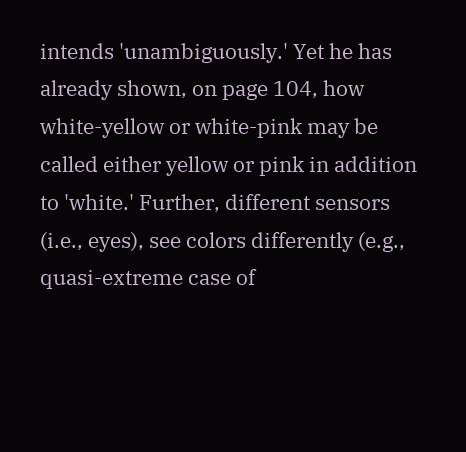intends 'unambiguously.' Yet he has already shown, on page 104, how white-yellow or white-pink may be called either yellow or pink in addition to 'white.' Further, different sensors (i.e., eyes), see colors differently (e.g., quasi-extreme case of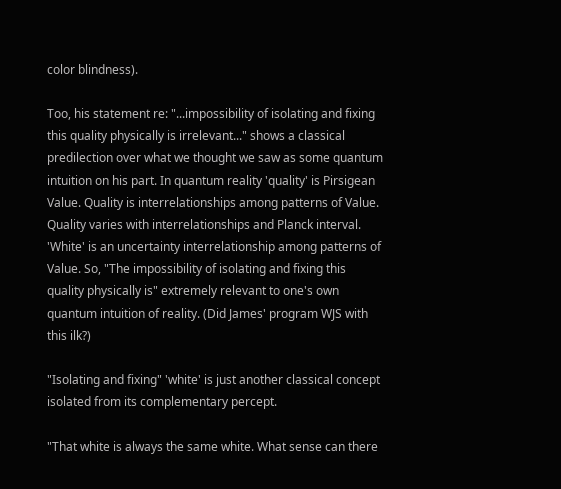color blindness).

Too, his statement re: "...impossibility of isolating and fixing this quality physically is irrelevant..." shows a classical predilection over what we thought we saw as some quantum intuition on his part. In quantum reality 'quality' is Pirsigean Value. Quality is interrelationships among patterns of Value. Quality varies with interrelationships and Planck interval. 'White' is an uncertainty interrelationship among patterns of Value. So, "The impossibility of isolating and fixing this quality physically is" extremely relevant to one's own quantum intuition of reality. (Did James' program WJS with this ilk?)

"Isolating and fixing" 'white' is just another classical concept isolated from its complementary percept.

"That white is always the same white. What sense can there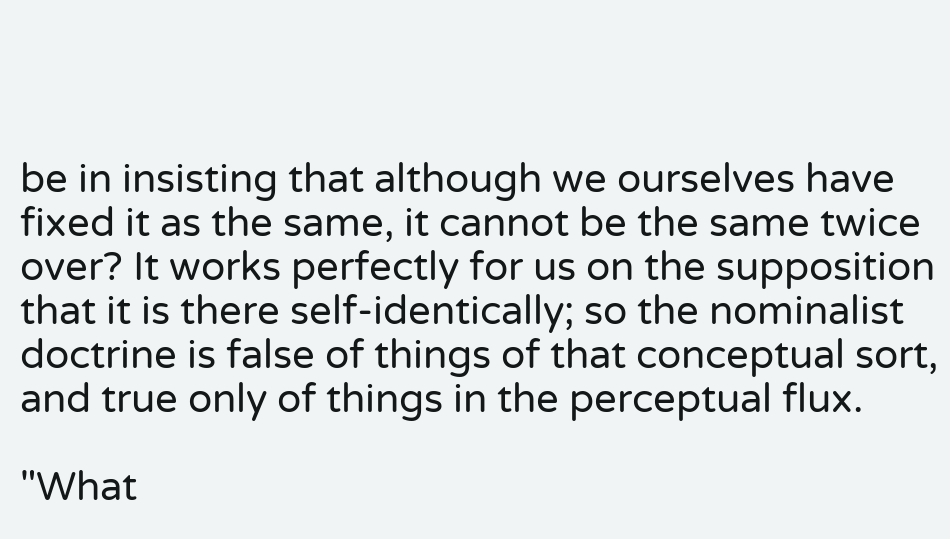be in insisting that although we ourselves have fixed it as the same, it cannot be the same twice over? It works perfectly for us on the supposition that it is there self-identically; so the nominalist doctrine is false of things of that conceptual sort, and true only of things in the perceptual flux.

"What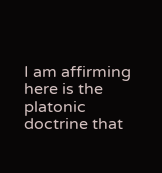I am affirming here is the platonic doctrine that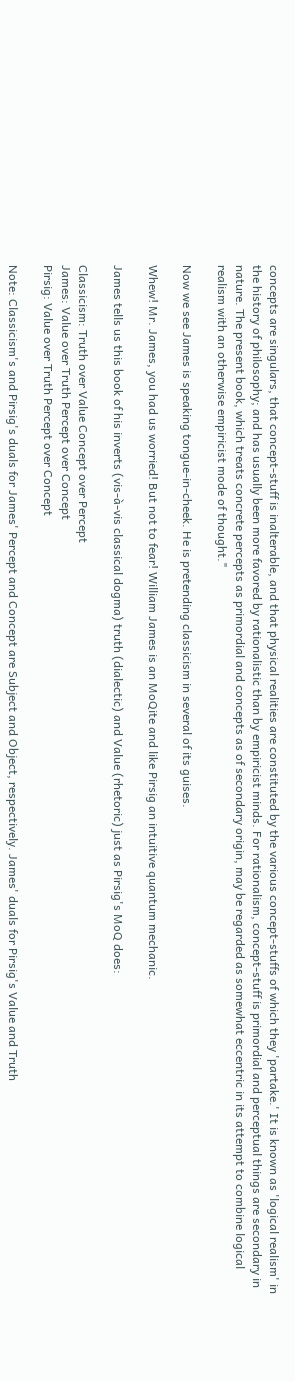concepts are singulars, that concept-stuff is inalterable, and that physical realities are constituted by the various concept-stuffs of which they 'partake.' It is known as 'logical realism' in the history of philosophy; and has usually been more favored by rationalistic than by empiricist minds. For rationalism, concept-stuff is primordial and perceptual things are secondary in nature. The present book, which treats concrete percepts as primordial and concepts as of secondary origin, may be regarded as somewhat eccentric in its attempt to combine logical realism with an otherwise empiricist mode of thought."

Now we see James is speaking tongue-in-cheek. He is pretending classicism in several of its guises.

Whew! Mr. James, you had us worried! But not to fear! William James is an MoQite and like Pirsig an intuitive quantum mechanic.

James tells us this book of his inverts (vis-à-vis classical dogma) truth (dialectic) and Value (rhetoric) just as Pirsig's MoQ does:

Classicism: Truth over Value Concept over Percept
James: Value over Truth Percept over Concept
Pirsig: Value over Truth Percept over Concept

Note: Classicism's and Pirsig's duals for James' Percept and Concept are Subject and Object, respectively. James' duals for Pirsig's Value and Truth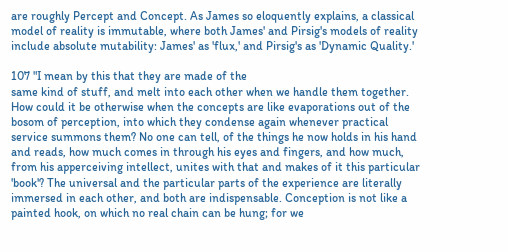are roughly Percept and Concept. As James so eloquently explains, a classical model of reality is immutable, where both James' and Pirsig's models of reality include absolute mutability: James' as 'flux,' and Pirsig's as 'Dynamic Quality.'

107 "I mean by this that they are made of the
same kind of stuff, and melt into each other when we handle them together. How could it be otherwise when the concepts are like evaporations out of the bosom of perception, into which they condense again whenever practical service summons them? No one can tell, of the things he now holds in his hand and reads, how much comes in through his eyes and fingers, and how much, from his apperceiving intellect, unites with that and makes of it this particular 'book'? The universal and the particular parts of the experience are literally immersed in each other, and both are indispensable. Conception is not like a painted hook, on which no real chain can be hung; for we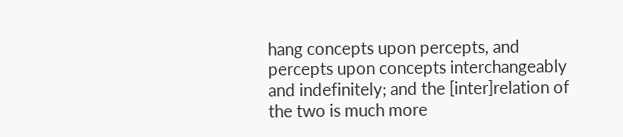hang concepts upon percepts, and percepts upon concepts interchangeably and indefinitely; and the [inter]relation of the two is much more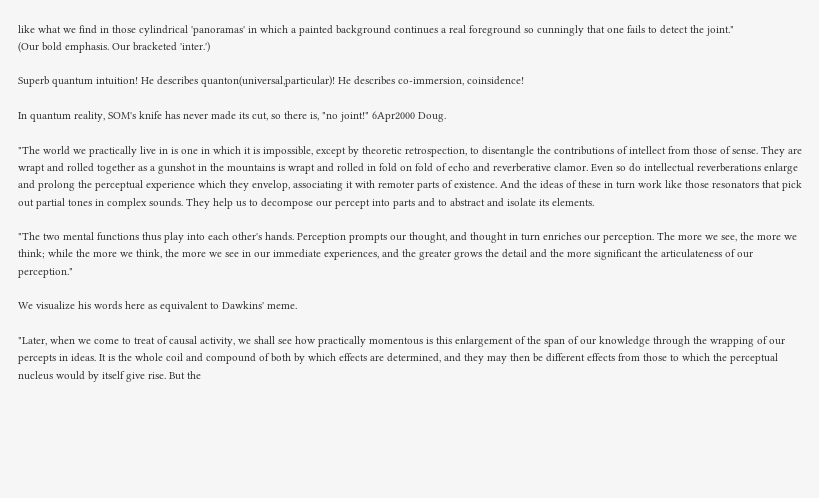like what we find in those cylindrical 'panoramas' in which a painted background continues a real foreground so cunningly that one fails to detect the joint."
(Our bold emphasis. Our bracketed 'inter.')

Superb quantum intuition! He describes quanton(universal,particular)! He describes co-immersion, coinsidence!

In quantum reality, SOM's knife has never made its cut, so there is, "no joint!" 6Apr2000 Doug.

"The world we practically live in is one in which it is impossible, except by theoretic retrospection, to disentangle the contributions of intellect from those of sense. They are wrapt and rolled together as a gunshot in the mountains is wrapt and rolled in fold on fold of echo and reverberative clamor. Even so do intellectual reverberations enlarge and prolong the perceptual experience which they envelop, associating it with remoter parts of existence. And the ideas of these in turn work like those resonators that pick out partial tones in complex sounds. They help us to decompose our percept into parts and to abstract and isolate its elements.

"The two mental functions thus play into each other's hands. Perception prompts our thought, and thought in turn enriches our perception. The more we see, the more we think; while the more we think, the more we see in our immediate experiences, and the greater grows the detail and the more significant the articulateness of our perception."

We visualize his words here as equivalent to Dawkins' meme.

"Later, when we come to treat of causal activity, we shall see how practically momentous is this enlargement of the span of our knowledge through the wrapping of our percepts in ideas. It is the whole coil and compound of both by which effects are determined, and they may then be different effects from those to which the perceptual nucleus would by itself give rise. But the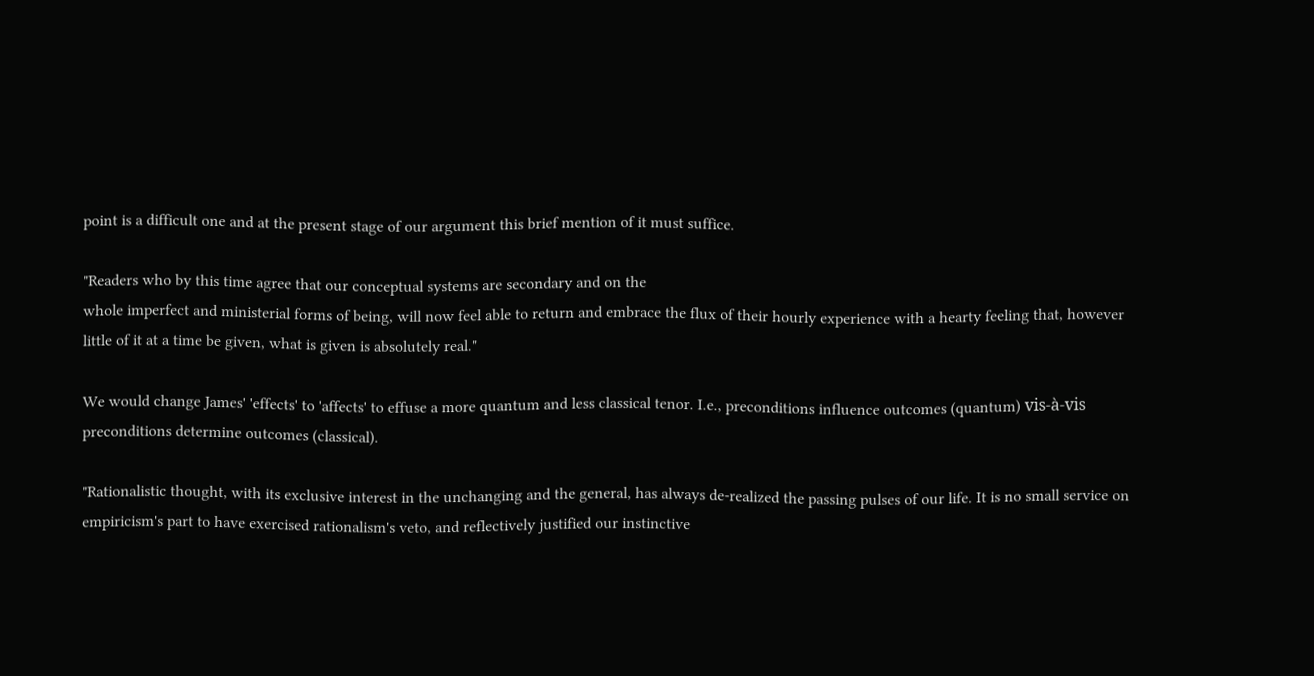point is a difficult one and at the present stage of our argument this brief mention of it must suffice.

"Readers who by this time agree that our conceptual systems are secondary and on the
whole imperfect and ministerial forms of being, will now feel able to return and embrace the flux of their hourly experience with a hearty feeling that, however little of it at a time be given, what is given is absolutely real."

We would change James' 'effects' to 'affects' to effuse a more quantum and less classical tenor. I.e., preconditions influence outcomes (quantum) vis-à-vis preconditions determine outcomes (classical).

"Rationalistic thought, with its exclusive interest in the unchanging and the general, has always de-realized the passing pulses of our life. It is no small service on empiricism's part to have exercised rationalism's veto, and reflectively justified our instinctive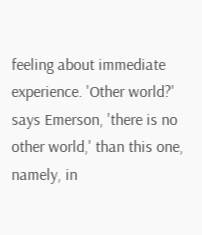feeling about immediate experience. 'Other world?' says Emerson, 'there is no other world,' than this one, namely, in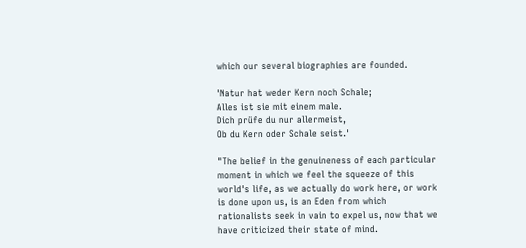which our several biographies are founded.

'Natur hat weder Kern noch Schale;
Alles ist sie mit einem male.
Dich prüfe du nur allermeist,
Ob du Kern oder Schale seist.'

"The belief in the genuineness of each particular moment in which we feel the squeeze of this world's life, as we actually do work here, or work is done upon us, is an Eden from which rationalists seek in vain to expel us, now that we have criticized their state of mind.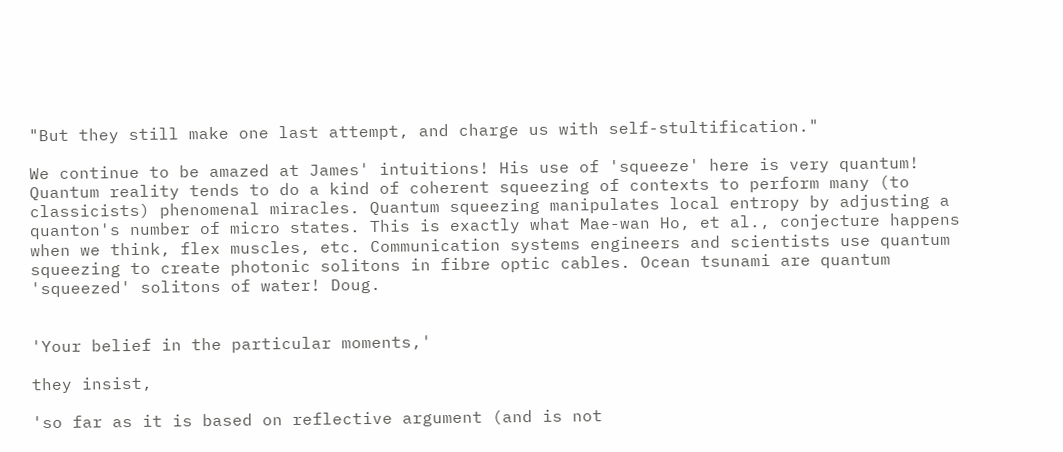"But they still make one last attempt, and charge us with self-stultification."

We continue to be amazed at James' intuitions! His use of 'squeeze' here is very quantum! Quantum reality tends to do a kind of coherent squeezing of contexts to perform many (to classicists) phenomenal miracles. Quantum squeezing manipulates local entropy by adjusting a quanton's number of micro states. This is exactly what Mae-wan Ho, et al., conjecture happens when we think, flex muscles, etc. Communication systems engineers and scientists use quantum squeezing to create photonic solitons in fibre optic cables. Ocean tsunami are quantum 'squeezed' solitons of water! Doug.


'Your belief in the particular moments,'

they insist,

'so far as it is based on reflective argument (and is not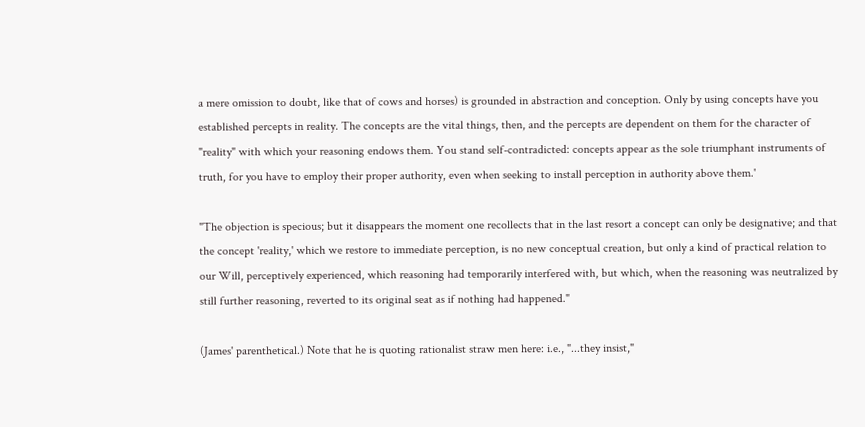a mere omission to doubt, like that of cows and horses) is grounded in abstraction and conception. Only by using concepts have you established percepts in reality. The concepts are the vital things, then, and the percepts are dependent on them for the character of "reality" with which your reasoning endows them. You stand self-contradicted: concepts appear as the sole triumphant instruments of truth, for you have to employ their proper authority, even when seeking to install perception in authority above them.'

"The objection is specious; but it disappears the moment one recollects that in the last resort a concept can only be designative; and that the concept 'reality,' which we restore to immediate perception, is no new conceptual creation, but only a kind of practical relation to our Will, perceptively experienced, which reasoning had temporarily interfered with, but which, when the reasoning was neutralized by still further reasoning, reverted to its original seat as if nothing had happened."

(James' parenthetical.) Note that he is quoting rationalist straw men here: i.e., "...they insist,"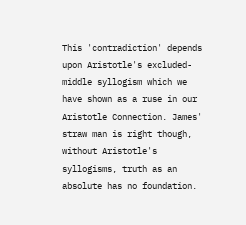This 'contradiction' depends upon Aristotle's excluded-middle syllogism which we have shown as a ruse in our Aristotle Connection. James' straw man is right though, without Aristotle's syllogisms, truth as an absolute has no foundation.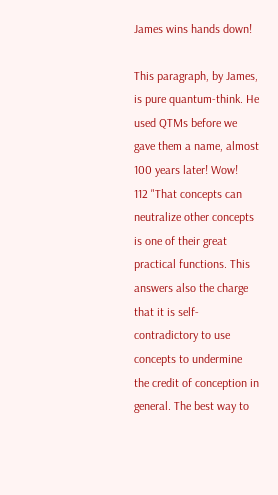James wins hands down!

This paragraph, by James, is pure quantum-think. He used QTMs before we gave them a name, almost 100 years later! Wow!
112 "That concepts can neutralize other concepts is one of their great practical functions. This answers also the charge that it is self-contradictory to use concepts to undermine the credit of conception in general. The best way to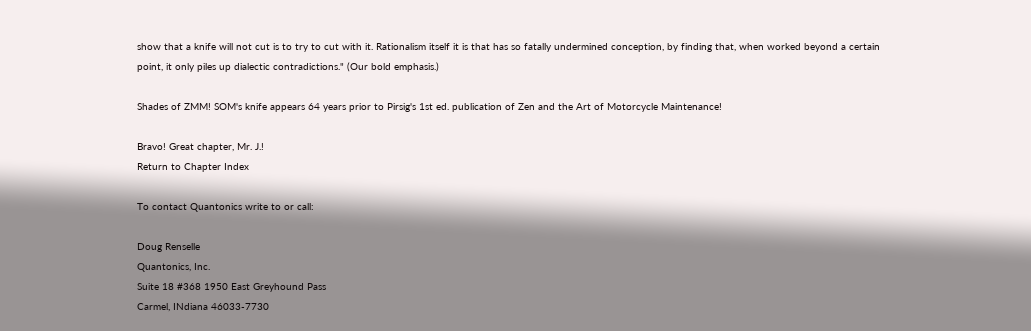show that a knife will not cut is to try to cut with it. Rationalism itself it is that has so fatally undermined conception, by finding that, when worked beyond a certain point, it only piles up dialectic contradictions." (Our bold emphasis.)

Shades of ZMM! SOM's knife appears 64 years prior to Pirsig's 1st ed. publication of Zen and the Art of Motorcycle Maintenance!

Bravo! Great chapter, Mr. J.!
Return to Chapter Index

To contact Quantonics write to or call:

Doug Renselle
Quantonics, Inc.
Suite 18 #368 1950 East Greyhound Pass
Carmel, INdiana 46033-7730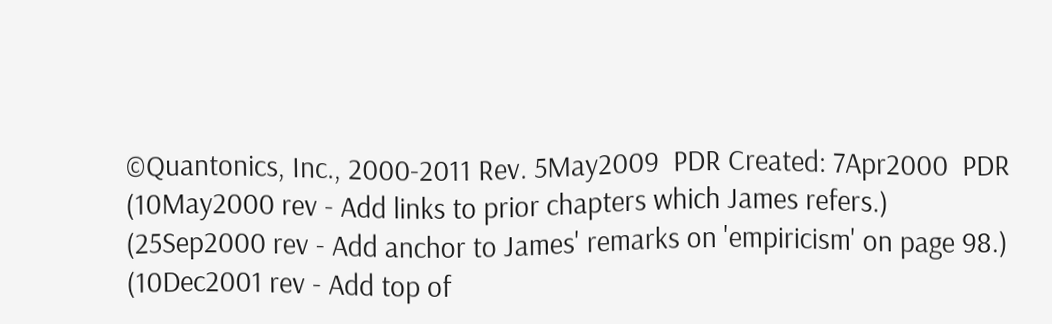©Quantonics, Inc., 2000-2011 Rev. 5May2009  PDR Created: 7Apr2000  PDR
(10May2000 rev - Add links to prior chapters which James refers.)
(25Sep2000 rev - Add anchor to James' remarks on 'empiricism' on page 98.)
(10Dec2001 rev - Add top of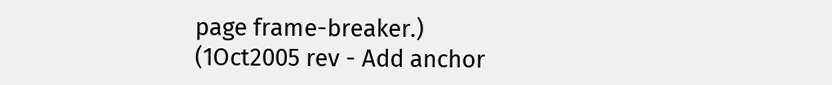page frame-breaker.)
(1Oct2005 rev - Add anchor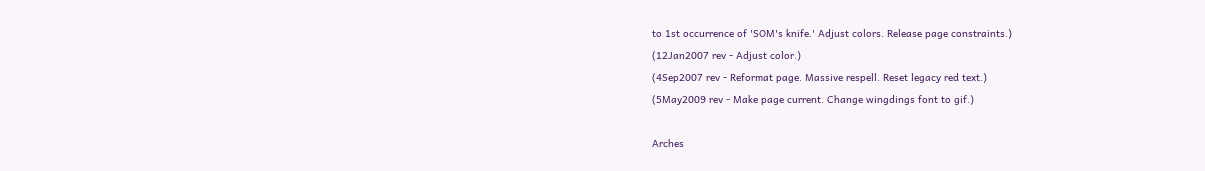to 1st occurrence of 'SOM's knife.' Adjust colors. Release page constraints.)
(12Jan2007 rev - Adjust color.)
(4Sep2007 rev - Reformat page. Massive respell. Reset legacy red text.)
(5May2009 rev - Make page current. Change wingdings font to gif.)

Arches